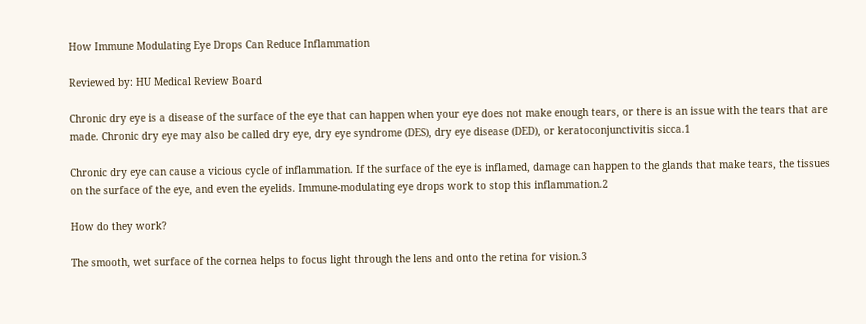How Immune Modulating Eye Drops Can Reduce Inflammation

Reviewed by: HU Medical Review Board

Chronic dry eye is a disease of the surface of the eye that can happen when your eye does not make enough tears, or there is an issue with the tears that are made. Chronic dry eye may also be called dry eye, dry eye syndrome (DES), dry eye disease (DED), or keratoconjunctivitis sicca.1

Chronic dry eye can cause a vicious cycle of inflammation. If the surface of the eye is inflamed, damage can happen to the glands that make tears, the tissues on the surface of the eye, and even the eyelids. Immune-modulating eye drops work to stop this inflammation.2

How do they work?

The smooth, wet surface of the cornea helps to focus light through the lens and onto the retina for vision.3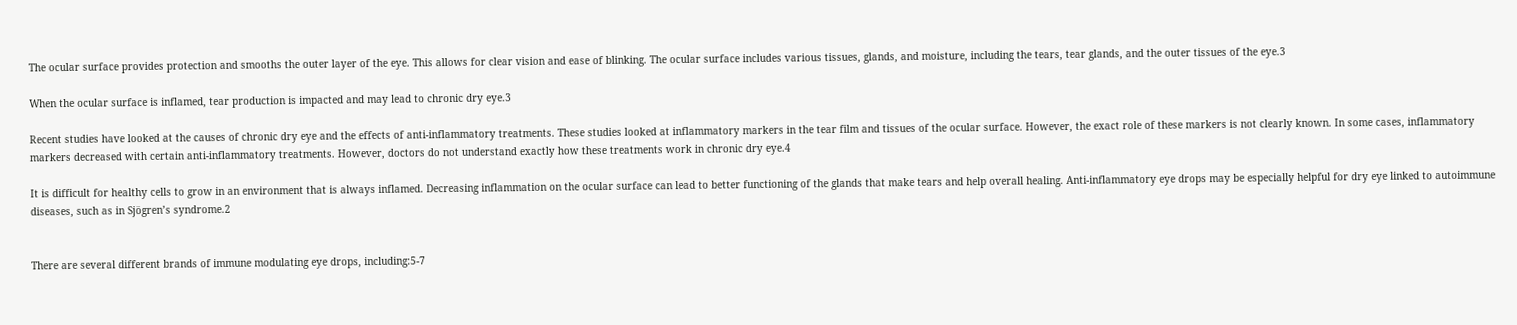The ocular surface provides protection and smooths the outer layer of the eye. This allows for clear vision and ease of blinking. The ocular surface includes various tissues, glands, and moisture, including the tears, tear glands, and the outer tissues of the eye.3

When the ocular surface is inflamed, tear production is impacted and may lead to chronic dry eye.3

Recent studies have looked at the causes of chronic dry eye and the effects of anti-inflammatory treatments. These studies looked at inflammatory markers in the tear film and tissues of the ocular surface. However, the exact role of these markers is not clearly known. In some cases, inflammatory markers decreased with certain anti-inflammatory treatments. However, doctors do not understand exactly how these treatments work in chronic dry eye.4

It is difficult for healthy cells to grow in an environment that is always inflamed. Decreasing inflammation on the ocular surface can lead to better functioning of the glands that make tears and help overall healing. Anti-inflammatory eye drops may be especially helpful for dry eye linked to autoimmune diseases, such as in Sjögren’s syndrome.2


There are several different brands of immune modulating eye drops, including:5-7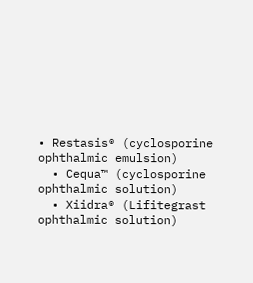• Restasis® (cyclosporine ophthalmic emulsion)
  • Cequa™ (cyclosporine ophthalmic solution)
  • Xiidra® (Lifitegrast ophthalmic solution)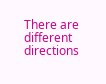There are different directions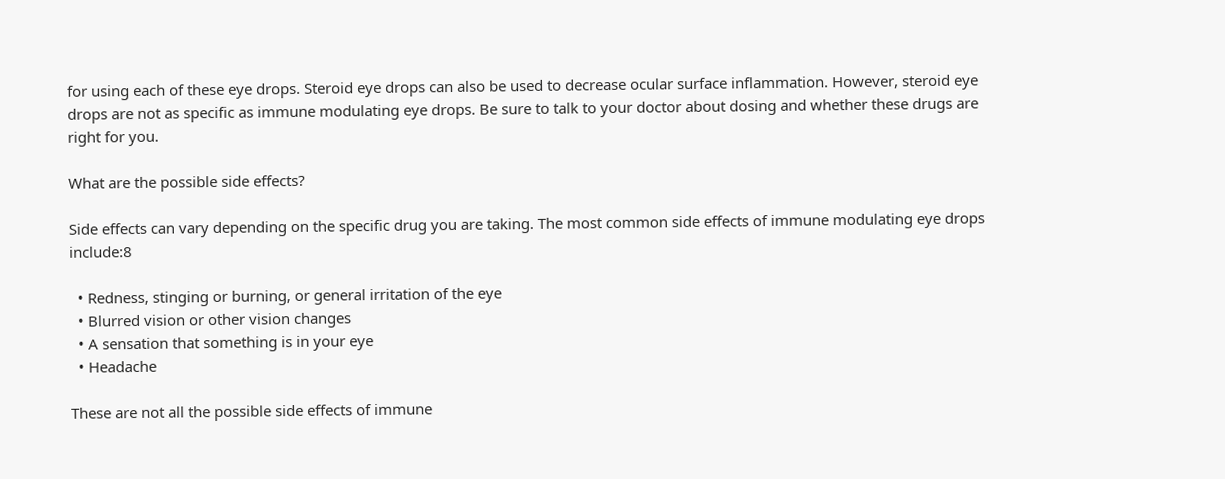for using each of these eye drops. Steroid eye drops can also be used to decrease ocular surface inflammation. However, steroid eye drops are not as specific as immune modulating eye drops. Be sure to talk to your doctor about dosing and whether these drugs are right for you.

What are the possible side effects?

Side effects can vary depending on the specific drug you are taking. The most common side effects of immune modulating eye drops include:8

  • Redness, stinging or burning, or general irritation of the eye
  • Blurred vision or other vision changes
  • A sensation that something is in your eye
  • Headache

These are not all the possible side effects of immune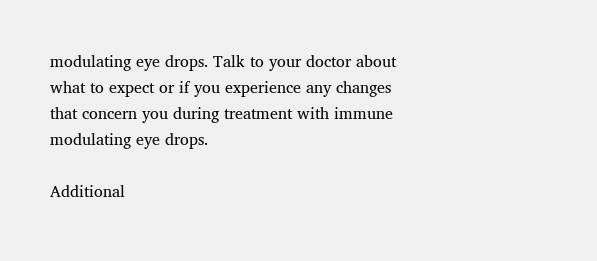modulating eye drops. Talk to your doctor about what to expect or if you experience any changes that concern you during treatment with immune modulating eye drops.

Additional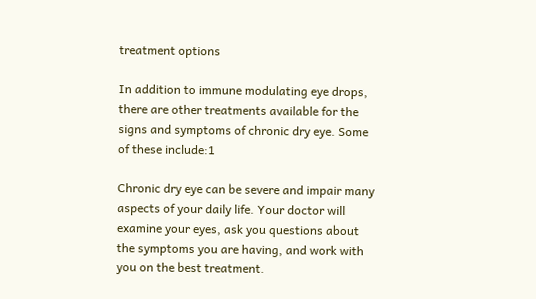treatment options

In addition to immune modulating eye drops, there are other treatments available for the signs and symptoms of chronic dry eye. Some of these include:1

Chronic dry eye can be severe and impair many aspects of your daily life. Your doctor will examine your eyes, ask you questions about the symptoms you are having, and work with you on the best treatment.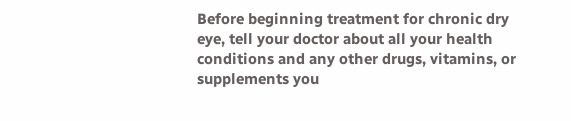Before beginning treatment for chronic dry eye, tell your doctor about all your health conditions and any other drugs, vitamins, or supplements you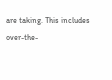are taking. This includes over-the-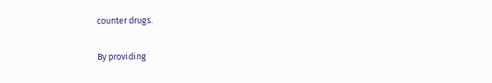counter drugs.

By providing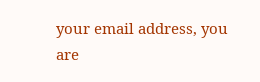your email address, you are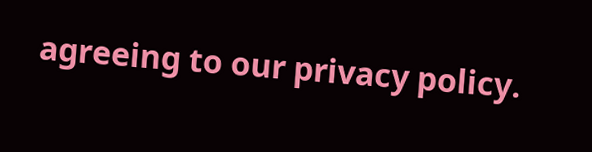agreeing to our privacy policy.